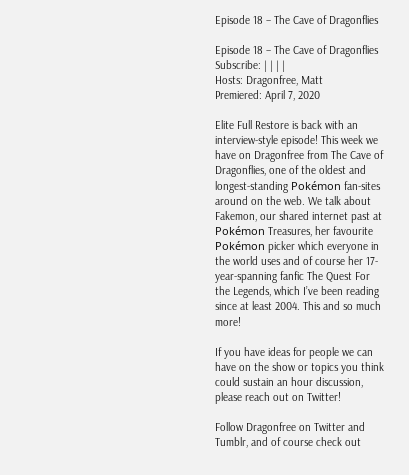Episode 18 – The Cave of Dragonflies

Episode 18 – The Cave of Dragonflies
Subscribe: | | | |
Hosts: Dragonfree, Matt
Premiered: April 7, 2020

Elite Full Restore is back with an interview-style episode! This week we have on Dragonfree from The Cave of Dragonflies, one of the oldest and longest-standing Pokémon fan-sites around on the web. We talk about Fakemon, our shared internet past at Pokémon Treasures, her favourite Pokémon picker which everyone in the world uses and of course her 17-year-spanning fanfic The Quest For the Legends, which I’ve been reading since at least 2004. This and so much more!

If you have ideas for people we can have on the show or topics you think could sustain an hour discussion, please reach out on Twitter!

Follow Dragonfree on Twitter and Tumblr, and of course check out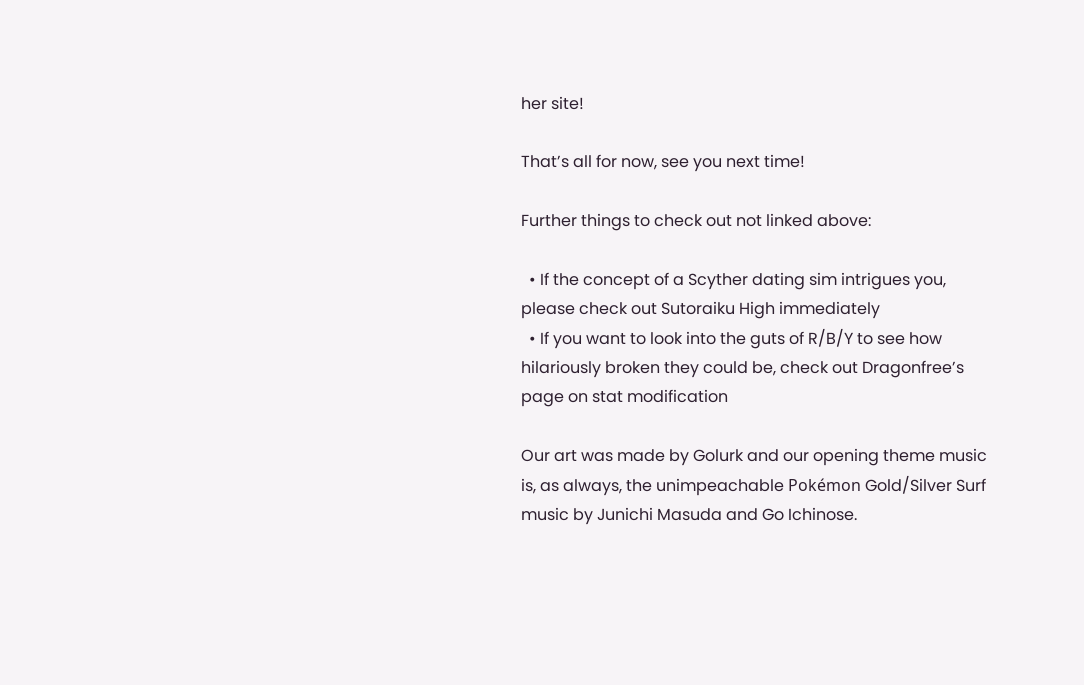her site!

That’s all for now, see you next time!

Further things to check out not linked above:

  • If the concept of a Scyther dating sim intrigues you, please check out Sutoraiku High immediately
  • If you want to look into the guts of R/B/Y to see how hilariously broken they could be, check out Dragonfree’s page on stat modification

Our art was made by Golurk and our opening theme music is, as always, the unimpeachable Pokémon Gold/Silver Surf music by Junichi Masuda and Go Ichinose.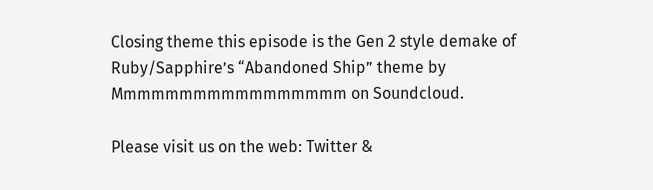Closing theme this episode is the Gen 2 style demake of Ruby/Sapphire’s “Abandoned Ship” theme by Mmmmmmmmmmmmmmmmm on Soundcloud.

Please visit us on the web: Twitter &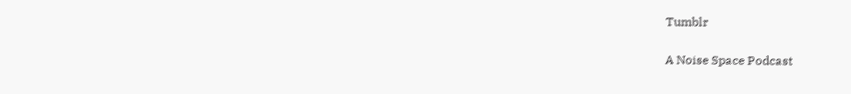Tumblr

A Noise Space Podcast